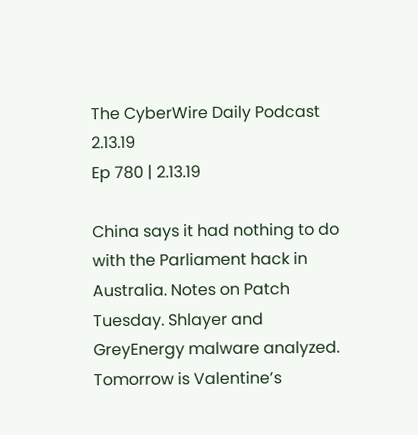The CyberWire Daily Podcast 2.13.19
Ep 780 | 2.13.19

China says it had nothing to do with the Parliament hack in Australia. Notes on Patch Tuesday. Shlayer and GreyEnergy malware analyzed. Tomorrow is Valentine’s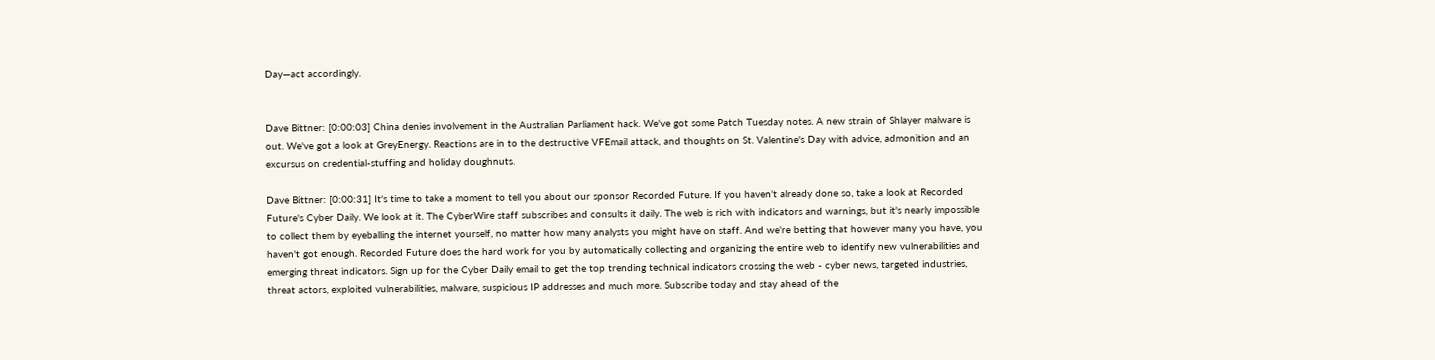Day—act accordingly.


Dave Bittner: [0:00:03] China denies involvement in the Australian Parliament hack. We've got some Patch Tuesday notes. A new strain of Shlayer malware is out. We've got a look at GreyEnergy. Reactions are in to the destructive VFEmail attack, and thoughts on St. Valentine's Day with advice, admonition and an excursus on credential-stuffing and holiday doughnuts.

Dave Bittner: [0:00:31] It's time to take a moment to tell you about our sponsor Recorded Future. If you haven't already done so, take a look at Recorded Future's Cyber Daily. We look at it. The CyberWire staff subscribes and consults it daily. The web is rich with indicators and warnings, but it's nearly impossible to collect them by eyeballing the internet yourself, no matter how many analysts you might have on staff. And we're betting that however many you have, you haven't got enough. Recorded Future does the hard work for you by automatically collecting and organizing the entire web to identify new vulnerabilities and emerging threat indicators. Sign up for the Cyber Daily email to get the top trending technical indicators crossing the web - cyber news, targeted industries, threat actors, exploited vulnerabilities, malware, suspicious IP addresses and much more. Subscribe today and stay ahead of the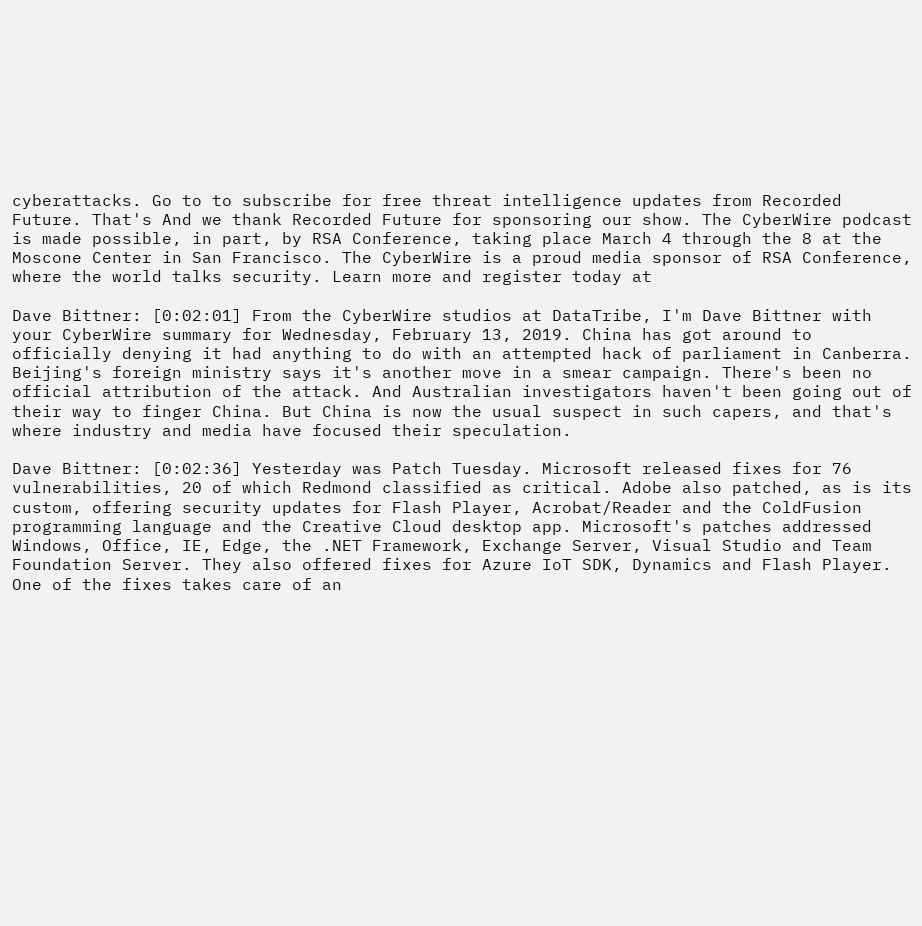cyberattacks. Go to to subscribe for free threat intelligence updates from Recorded Future. That's And we thank Recorded Future for sponsoring our show. The CyberWire podcast is made possible, in part, by RSA Conference, taking place March 4 through the 8 at the Moscone Center in San Francisco. The CyberWire is a proud media sponsor of RSA Conference, where the world talks security. Learn more and register today at

Dave Bittner: [0:02:01] From the CyberWire studios at DataTribe, I'm Dave Bittner with your CyberWire summary for Wednesday, February 13, 2019. China has got around to officially denying it had anything to do with an attempted hack of parliament in Canberra. Beijing's foreign ministry says it's another move in a smear campaign. There's been no official attribution of the attack. And Australian investigators haven't been going out of their way to finger China. But China is now the usual suspect in such capers, and that's where industry and media have focused their speculation.

Dave Bittner: [0:02:36] Yesterday was Patch Tuesday. Microsoft released fixes for 76 vulnerabilities, 20 of which Redmond classified as critical. Adobe also patched, as is its custom, offering security updates for Flash Player, Acrobat/Reader and the ColdFusion programming language and the Creative Cloud desktop app. Microsoft's patches addressed Windows, Office, IE, Edge, the .NET Framework, Exchange Server, Visual Studio and Team Foundation Server. They also offered fixes for Azure IoT SDK, Dynamics and Flash Player. One of the fixes takes care of an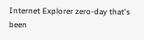Internet Explorer zero-day that's been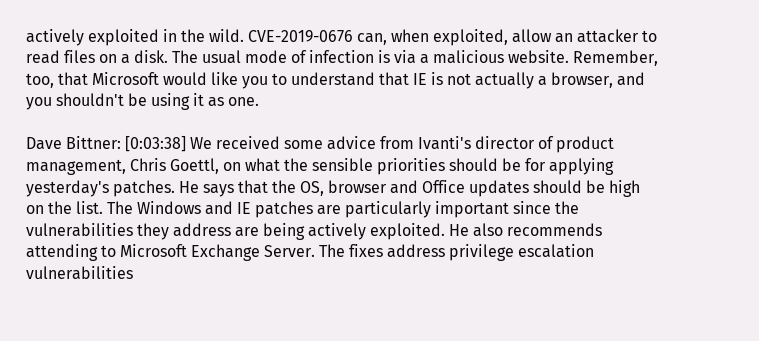actively exploited in the wild. CVE-2019-0676 can, when exploited, allow an attacker to read files on a disk. The usual mode of infection is via a malicious website. Remember, too, that Microsoft would like you to understand that IE is not actually a browser, and you shouldn't be using it as one.

Dave Bittner: [0:03:38] We received some advice from Ivanti's director of product management, Chris Goettl, on what the sensible priorities should be for applying yesterday's patches. He says that the OS, browser and Office updates should be high on the list. The Windows and IE patches are particularly important since the vulnerabilities they address are being actively exploited. He also recommends attending to Microsoft Exchange Server. The fixes address privilege escalation vulnerabilities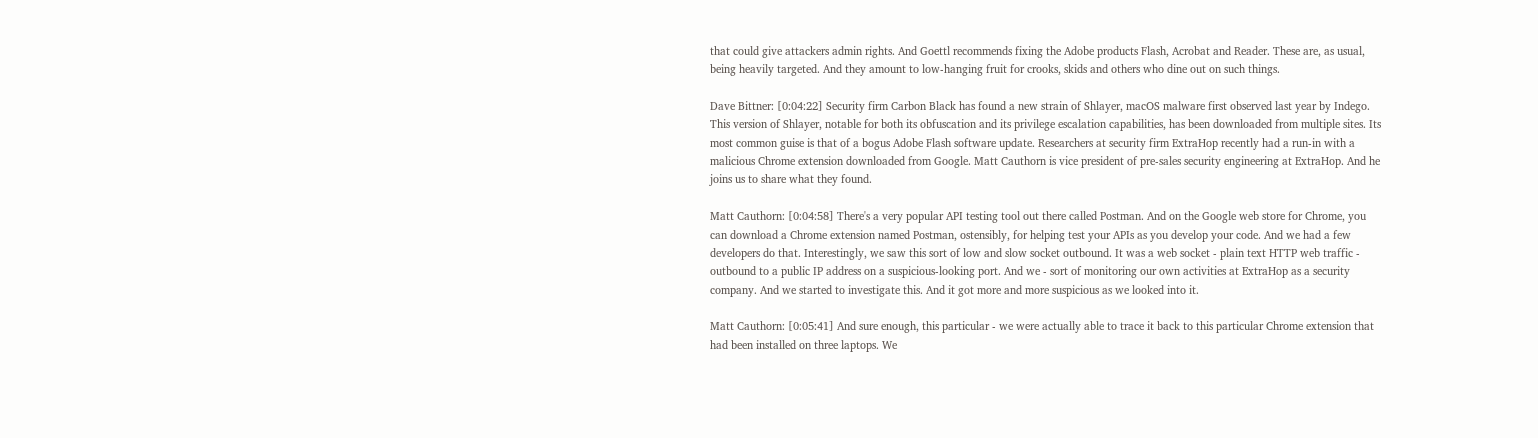that could give attackers admin rights. And Goettl recommends fixing the Adobe products Flash, Acrobat and Reader. These are, as usual, being heavily targeted. And they amount to low-hanging fruit for crooks, skids and others who dine out on such things.

Dave Bittner: [0:04:22] Security firm Carbon Black has found a new strain of Shlayer, macOS malware first observed last year by Indego. This version of Shlayer, notable for both its obfuscation and its privilege escalation capabilities, has been downloaded from multiple sites. Its most common guise is that of a bogus Adobe Flash software update. Researchers at security firm ExtraHop recently had a run-in with a malicious Chrome extension downloaded from Google. Matt Cauthorn is vice president of pre-sales security engineering at ExtraHop. And he joins us to share what they found.

Matt Cauthorn: [0:04:58] There's a very popular API testing tool out there called Postman. And on the Google web store for Chrome, you can download a Chrome extension named Postman, ostensibly, for helping test your APIs as you develop your code. And we had a few developers do that. Interestingly, we saw this sort of low and slow socket outbound. It was a web socket - plain text HTTP web traffic - outbound to a public IP address on a suspicious-looking port. And we - sort of monitoring our own activities at ExtraHop as a security company. And we started to investigate this. And it got more and more suspicious as we looked into it.

Matt Cauthorn: [0:05:41] And sure enough, this particular - we were actually able to trace it back to this particular Chrome extension that had been installed on three laptops. We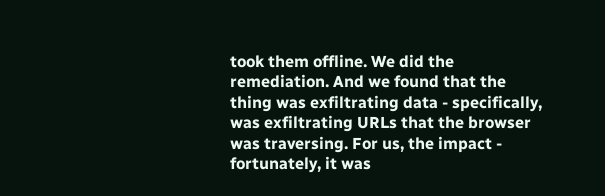took them offline. We did the remediation. And we found that the thing was exfiltrating data - specifically, was exfiltrating URLs that the browser was traversing. For us, the impact - fortunately, it was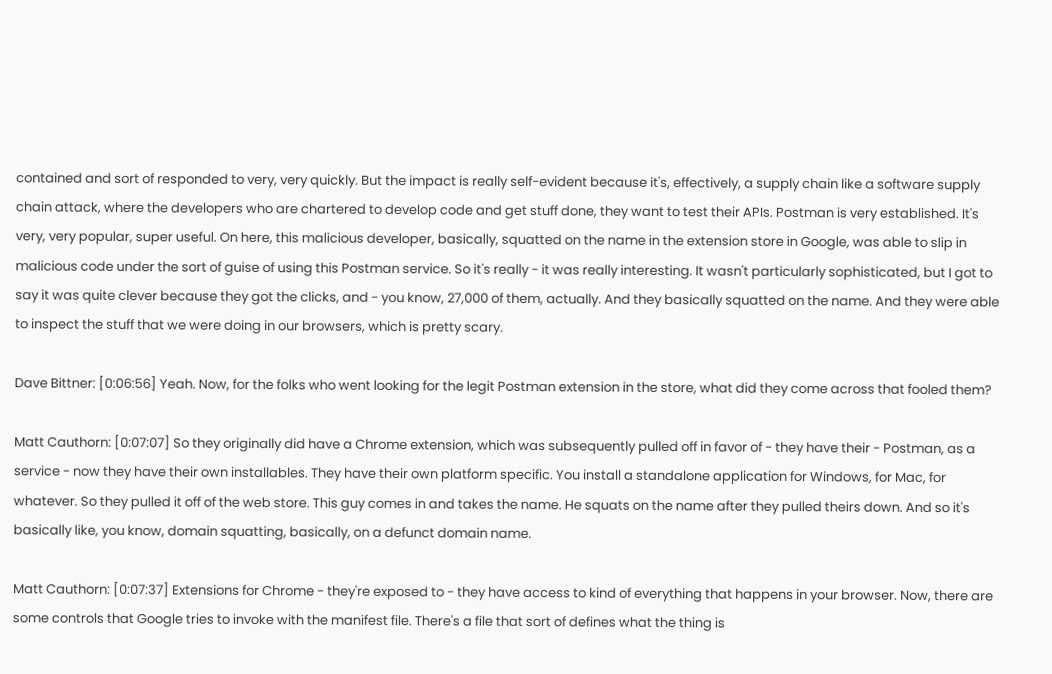contained and sort of responded to very, very quickly. But the impact is really self-evident because it's, effectively, a supply chain like a software supply chain attack, where the developers who are chartered to develop code and get stuff done, they want to test their APIs. Postman is very established. It's very, very popular, super useful. On here, this malicious developer, basically, squatted on the name in the extension store in Google, was able to slip in malicious code under the sort of guise of using this Postman service. So it's really - it was really interesting. It wasn't particularly sophisticated, but I got to say it was quite clever because they got the clicks, and - you know, 27,000 of them, actually. And they basically squatted on the name. And they were able to inspect the stuff that we were doing in our browsers, which is pretty scary.

Dave Bittner: [0:06:56] Yeah. Now, for the folks who went looking for the legit Postman extension in the store, what did they come across that fooled them?

Matt Cauthorn: [0:07:07] So they originally did have a Chrome extension, which was subsequently pulled off in favor of - they have their - Postman, as a service - now they have their own installables. They have their own platform specific. You install a standalone application for Windows, for Mac, for whatever. So they pulled it off of the web store. This guy comes in and takes the name. He squats on the name after they pulled theirs down. And so it's basically like, you know, domain squatting, basically, on a defunct domain name.

Matt Cauthorn: [0:07:37] Extensions for Chrome - they're exposed to - they have access to kind of everything that happens in your browser. Now, there are some controls that Google tries to invoke with the manifest file. There's a file that sort of defines what the thing is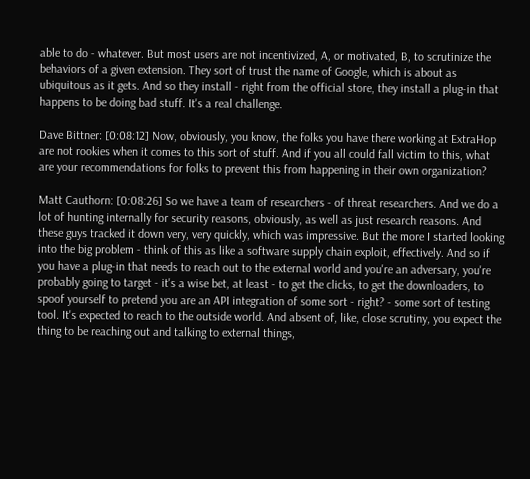able to do - whatever. But most users are not incentivized, A, or motivated, B, to scrutinize the behaviors of a given extension. They sort of trust the name of Google, which is about as ubiquitous as it gets. And so they install - right from the official store, they install a plug-in that happens to be doing bad stuff. It's a real challenge.

Dave Bittner: [0:08:12] Now, obviously, you know, the folks you have there working at ExtraHop are not rookies when it comes to this sort of stuff. And if you all could fall victim to this, what are your recommendations for folks to prevent this from happening in their own organization?

Matt Cauthorn: [0:08:26] So we have a team of researchers - of threat researchers. And we do a lot of hunting internally for security reasons, obviously, as well as just research reasons. And these guys tracked it down very, very quickly, which was impressive. But the more I started looking into the big problem - think of this as like a software supply chain exploit, effectively. And so if you have a plug-in that needs to reach out to the external world and you're an adversary, you're probably going to target - it's a wise bet, at least - to get the clicks, to get the downloaders, to spoof yourself to pretend you are an API integration of some sort - right? - some sort of testing tool. It's expected to reach to the outside world. And absent of, like, close scrutiny, you expect the thing to be reaching out and talking to external things,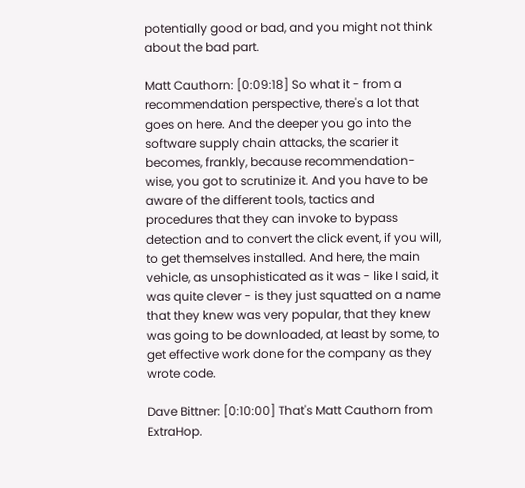potentially good or bad, and you might not think about the bad part.

Matt Cauthorn: [0:09:18] So what it - from a recommendation perspective, there's a lot that goes on here. And the deeper you go into the software supply chain attacks, the scarier it becomes, frankly, because recommendation-wise, you got to scrutinize it. And you have to be aware of the different tools, tactics and procedures that they can invoke to bypass detection and to convert the click event, if you will, to get themselves installed. And here, the main vehicle, as unsophisticated as it was - like I said, it was quite clever - is they just squatted on a name that they knew was very popular, that they knew was going to be downloaded, at least by some, to get effective work done for the company as they wrote code.

Dave Bittner: [0:10:00] That's Matt Cauthorn from ExtraHop.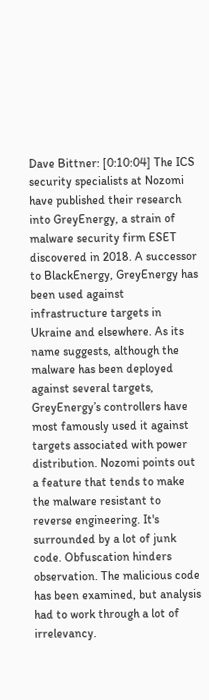Dave Bittner: [0:10:04] The ICS security specialists at Nozomi have published their research into GreyEnergy, a strain of malware security firm ESET discovered in 2018. A successor to BlackEnergy, GreyEnergy has been used against infrastructure targets in Ukraine and elsewhere. As its name suggests, although the malware has been deployed against several targets, GreyEnergy’s controllers have most famously used it against targets associated with power distribution. Nozomi points out a feature that tends to make the malware resistant to reverse engineering. It's surrounded by a lot of junk code. Obfuscation hinders observation. The malicious code has been examined, but analysis had to work through a lot of irrelevancy.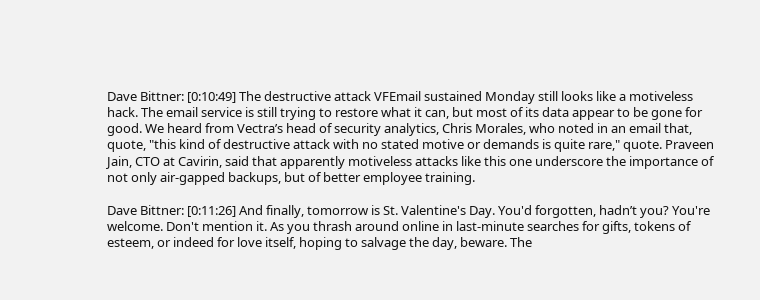Dave Bittner: [0:10:49] The destructive attack VFEmail sustained Monday still looks like a motiveless hack. The email service is still trying to restore what it can, but most of its data appear to be gone for good. We heard from Vectra’s head of security analytics, Chris Morales, who noted in an email that, quote, "this kind of destructive attack with no stated motive or demands is quite rare," quote. Praveen Jain, CTO at Cavirin, said that apparently motiveless attacks like this one underscore the importance of not only air-gapped backups, but of better employee training.

Dave Bittner: [0:11:26] And finally, tomorrow is St. Valentine's Day. You'd forgotten, hadn’t you? You're welcome. Don't mention it. As you thrash around online in last-minute searches for gifts, tokens of esteem, or indeed for love itself, hoping to salvage the day, beware. The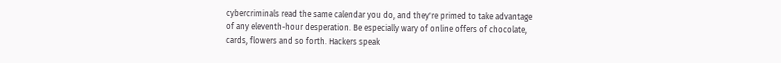cybercriminals read the same calendar you do, and they're primed to take advantage of any eleventh-hour desperation. Be especially wary of online offers of chocolate, cards, flowers and so forth. Hackers speak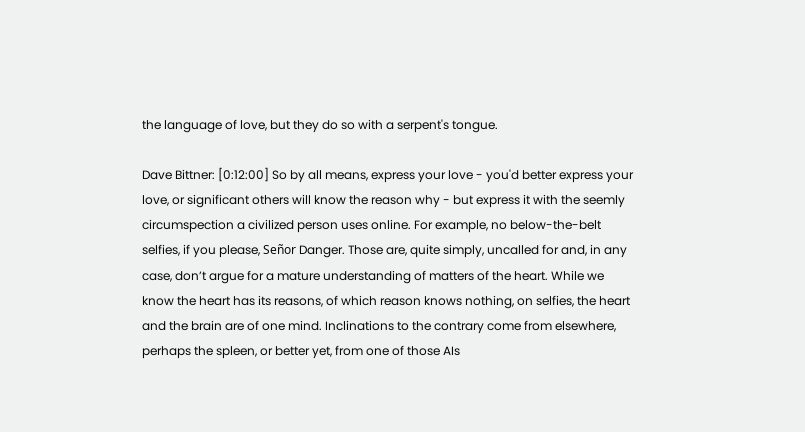the language of love, but they do so with a serpent's tongue.

Dave Bittner: [0:12:00] So by all means, express your love - you'd better express your love, or significant others will know the reason why - but express it with the seemly circumspection a civilized person uses online. For example, no below-the-belt selfies, if you please, Señor Danger. Those are, quite simply, uncalled for and, in any case, don’t argue for a mature understanding of matters of the heart. While we know the heart has its reasons, of which reason knows nothing, on selfies, the heart and the brain are of one mind. Inclinations to the contrary come from elsewhere, perhaps the spleen, or better yet, from one of those AIs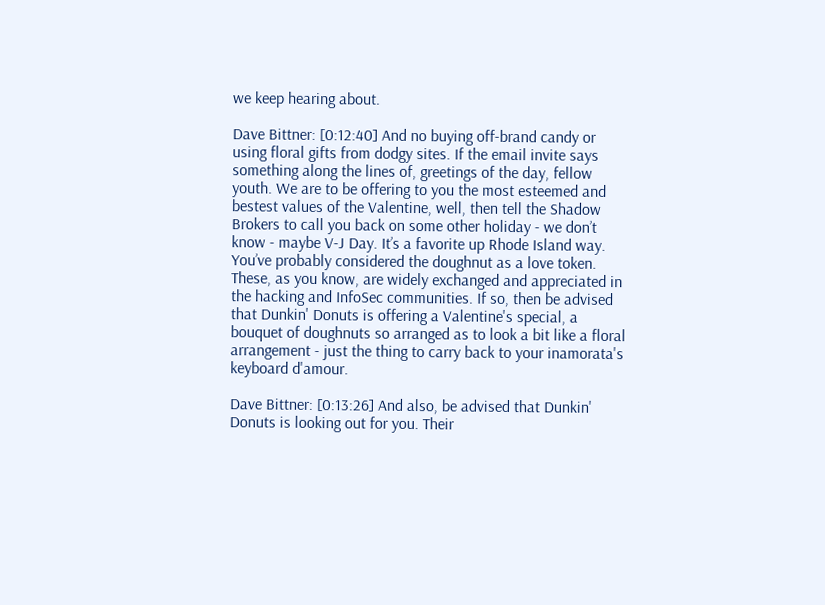we keep hearing about.

Dave Bittner: [0:12:40] And no buying off-brand candy or using floral gifts from dodgy sites. If the email invite says something along the lines of, greetings of the day, fellow youth. We are to be offering to you the most esteemed and bestest values of the Valentine, well, then tell the Shadow Brokers to call you back on some other holiday - we don’t know - maybe V-J Day. It’s a favorite up Rhode Island way. You’ve probably considered the doughnut as a love token. These, as you know, are widely exchanged and appreciated in the hacking and InfoSec communities. If so, then be advised that Dunkin' Donuts is offering a Valentine's special, a bouquet of doughnuts so arranged as to look a bit like a floral arrangement - just the thing to carry back to your inamorata's keyboard d'amour.

Dave Bittner: [0:13:26] And also, be advised that Dunkin' Donuts is looking out for you. Their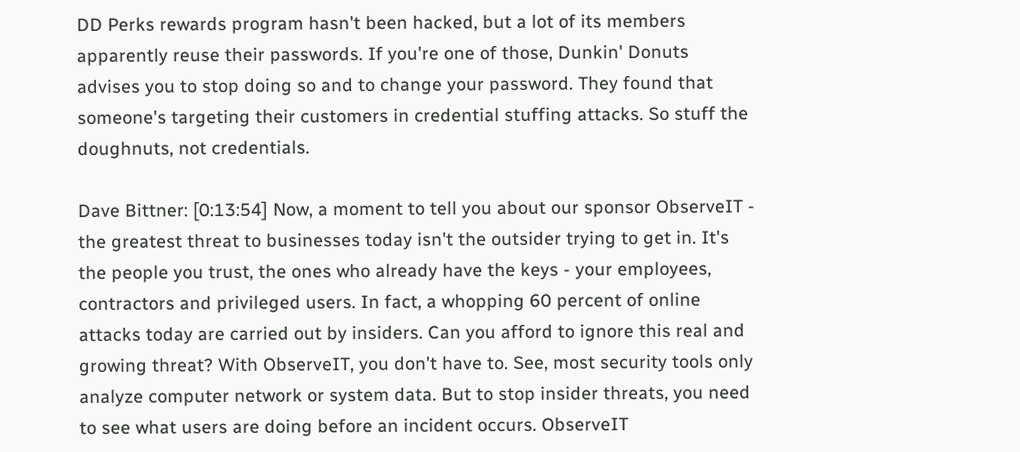DD Perks rewards program hasn't been hacked, but a lot of its members apparently reuse their passwords. If you're one of those, Dunkin' Donuts advises you to stop doing so and to change your password. They found that someone's targeting their customers in credential stuffing attacks. So stuff the doughnuts, not credentials.

Dave Bittner: [0:13:54] Now, a moment to tell you about our sponsor ObserveIT - the greatest threat to businesses today isn't the outsider trying to get in. It's the people you trust, the ones who already have the keys - your employees, contractors and privileged users. In fact, a whopping 60 percent of online attacks today are carried out by insiders. Can you afford to ignore this real and growing threat? With ObserveIT, you don't have to. See, most security tools only analyze computer network or system data. But to stop insider threats, you need to see what users are doing before an incident occurs. ObserveIT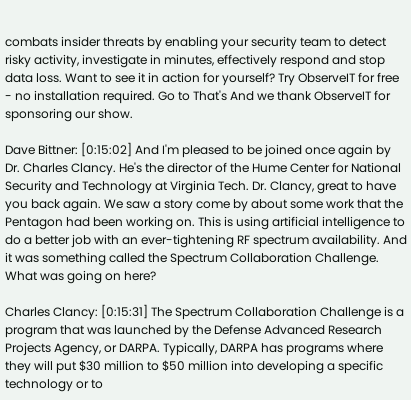combats insider threats by enabling your security team to detect risky activity, investigate in minutes, effectively respond and stop data loss. Want to see it in action for yourself? Try ObserveIT for free - no installation required. Go to That's And we thank ObserveIT for sponsoring our show.

Dave Bittner: [0:15:02] And I'm pleased to be joined once again by Dr. Charles Clancy. He's the director of the Hume Center for National Security and Technology at Virginia Tech. Dr. Clancy, great to have you back again. We saw a story come by about some work that the Pentagon had been working on. This is using artificial intelligence to do a better job with an ever-tightening RF spectrum availability. And it was something called the Spectrum Collaboration Challenge. What was going on here?

Charles Clancy: [0:15:31] The Spectrum Collaboration Challenge is a program that was launched by the Defense Advanced Research Projects Agency, or DARPA. Typically, DARPA has programs where they will put $30 million to $50 million into developing a specific technology or to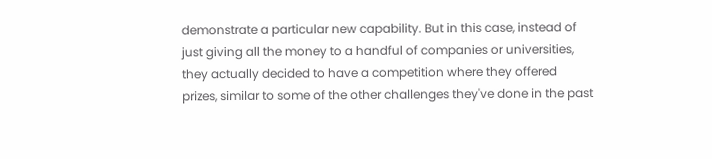demonstrate a particular new capability. But in this case, instead of just giving all the money to a handful of companies or universities, they actually decided to have a competition where they offered prizes, similar to some of the other challenges they've done in the past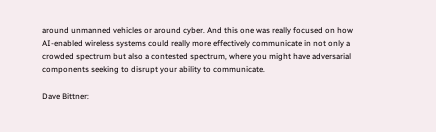around unmanned vehicles or around cyber. And this one was really focused on how AI-enabled wireless systems could really more effectively communicate in not only a crowded spectrum but also a contested spectrum, where you might have adversarial components seeking to disrupt your ability to communicate.

Dave Bittner: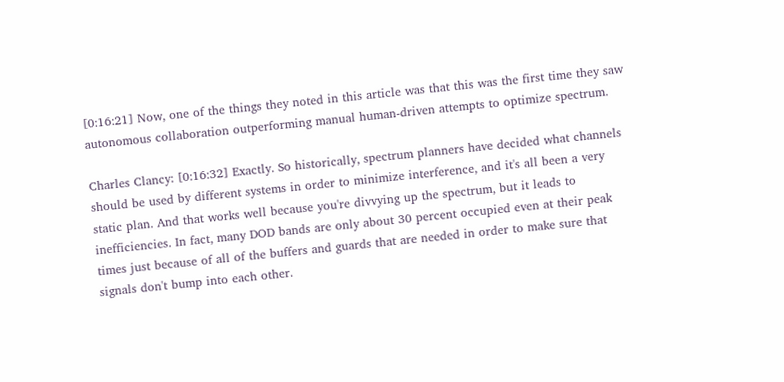[0:16:21] Now, one of the things they noted in this article was that this was the first time they saw autonomous collaboration outperforming manual human-driven attempts to optimize spectrum.

Charles Clancy: [0:16:32] Exactly. So historically, spectrum planners have decided what channels should be used by different systems in order to minimize interference, and it's all been a very static plan. And that works well because you're divvying up the spectrum, but it leads to inefficiencies. In fact, many DOD bands are only about 30 percent occupied even at their peak times just because of all of the buffers and guards that are needed in order to make sure that signals don't bump into each other.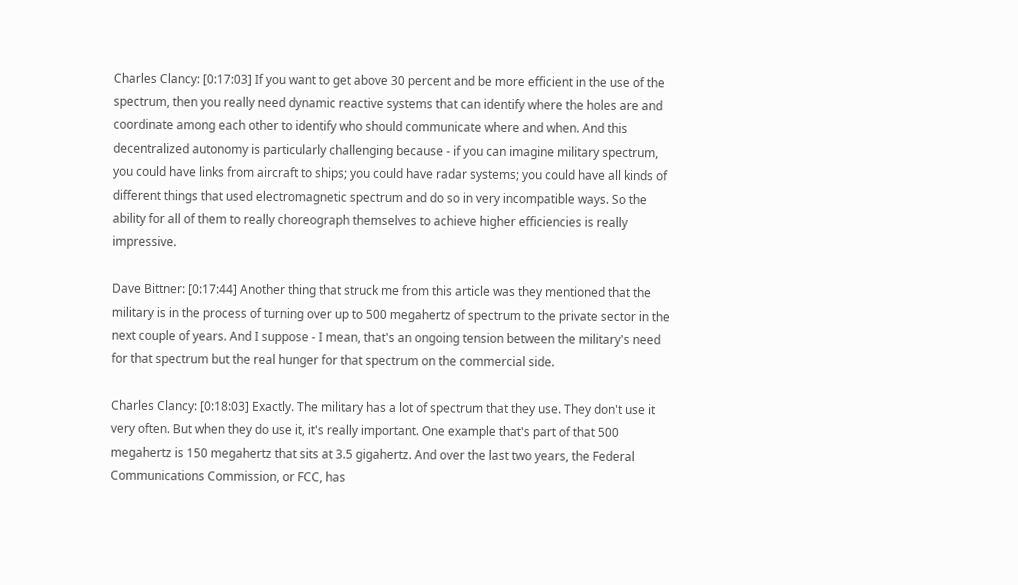Charles Clancy: [0:17:03] If you want to get above 30 percent and be more efficient in the use of the spectrum, then you really need dynamic reactive systems that can identify where the holes are and coordinate among each other to identify who should communicate where and when. And this decentralized autonomy is particularly challenging because - if you can imagine military spectrum, you could have links from aircraft to ships; you could have radar systems; you could have all kinds of different things that used electromagnetic spectrum and do so in very incompatible ways. So the ability for all of them to really choreograph themselves to achieve higher efficiencies is really impressive.

Dave Bittner: [0:17:44] Another thing that struck me from this article was they mentioned that the military is in the process of turning over up to 500 megahertz of spectrum to the private sector in the next couple of years. And I suppose - I mean, that's an ongoing tension between the military's need for that spectrum but the real hunger for that spectrum on the commercial side.

Charles Clancy: [0:18:03] Exactly. The military has a lot of spectrum that they use. They don't use it very often. But when they do use it, it's really important. One example that's part of that 500 megahertz is 150 megahertz that sits at 3.5 gigahertz. And over the last two years, the Federal Communications Commission, or FCC, has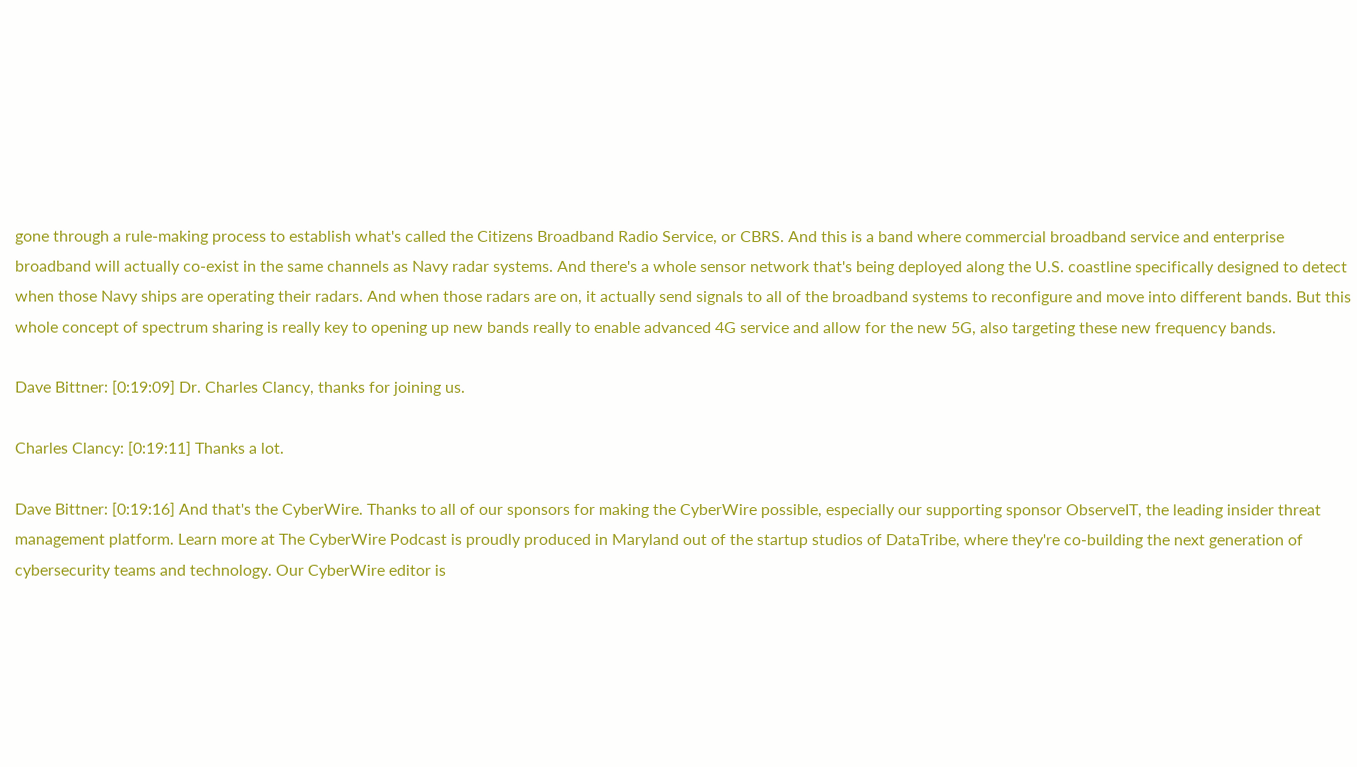gone through a rule-making process to establish what's called the Citizens Broadband Radio Service, or CBRS. And this is a band where commercial broadband service and enterprise broadband will actually co-exist in the same channels as Navy radar systems. And there's a whole sensor network that's being deployed along the U.S. coastline specifically designed to detect when those Navy ships are operating their radars. And when those radars are on, it actually send signals to all of the broadband systems to reconfigure and move into different bands. But this whole concept of spectrum sharing is really key to opening up new bands really to enable advanced 4G service and allow for the new 5G, also targeting these new frequency bands.

Dave Bittner: [0:19:09] Dr. Charles Clancy, thanks for joining us.

Charles Clancy: [0:19:11] Thanks a lot.

Dave Bittner: [0:19:16] And that's the CyberWire. Thanks to all of our sponsors for making the CyberWire possible, especially our supporting sponsor ObserveIT, the leading insider threat management platform. Learn more at The CyberWire Podcast is proudly produced in Maryland out of the startup studios of DataTribe, where they're co-building the next generation of cybersecurity teams and technology. Our CyberWire editor is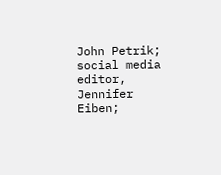John Petrik; social media editor, Jennifer Eiben;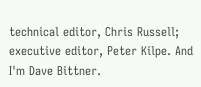technical editor, Chris Russell; executive editor, Peter Kilpe. And I'm Dave Bittner.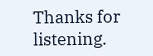Thanks for listening.